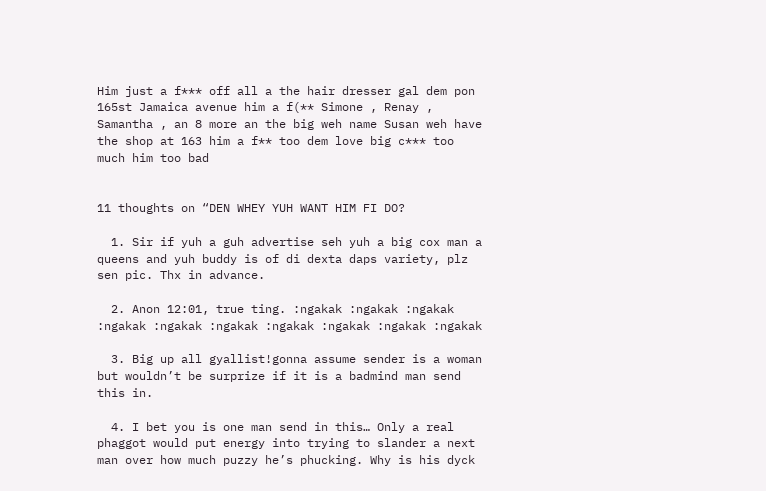Him just a f*** off all a the hair dresser gal dem pon 165st Jamaica avenue him a f(** Simone , Renay , Samantha , an 8 more an the big weh name Susan weh have the shop at 163 him a f** too dem love big c*** too much him too bad


11 thoughts on “DEN WHEY YUH WANT HIM FI DO?

  1. Sir if yuh a guh advertise seh yuh a big cox man a queens and yuh buddy is of di dexta daps variety, plz sen pic. Thx in advance.

  2. Anon 12:01, true ting. :ngakak :ngakak :ngakak :ngakak :ngakak :ngakak :ngakak :ngakak :ngakak :ngakak

  3. Big up all gyallist!gonna assume sender is a woman but wouldn’t be surprize if it is a badmind man send this in.

  4. I bet you is one man send in this… Only a real phaggot would put energy into trying to slander a next man over how much puzzy he’s phucking. Why is his dyck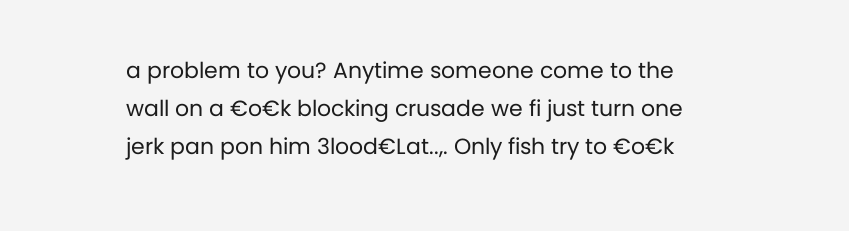a problem to you? Anytime someone come to the wall on a €o€k blocking crusade we fi just turn one jerk pan pon him 3lood€Lat..,. Only fish try to €o€k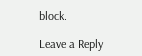block.

Leave a Reply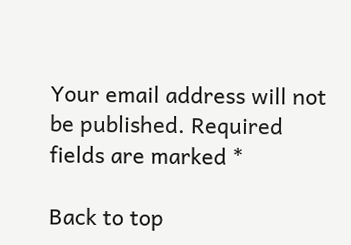Your email address will not be published. Required fields are marked *

Back to top